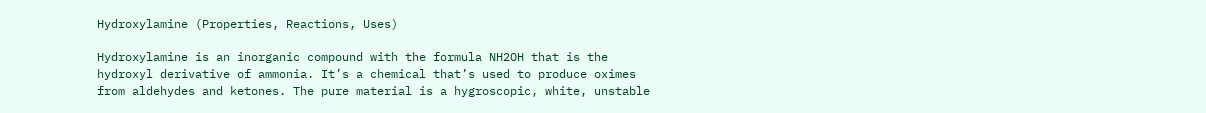Hydroxylamine (Properties, Reactions, Uses)

Hydroxylamine is an inorganic compound with the formula NH2OH that is the hydroxyl derivative of ammonia. It’s a chemical that’s used to produce oximes from aldehydes and ketones. The pure material is a hygroscopic, white, unstable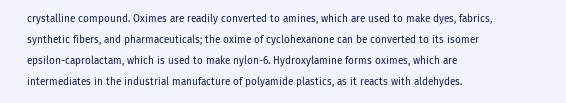crystalline compound. Oximes are readily converted to amines, which are used to make dyes, fabrics, synthetic fibers, and pharmaceuticals; the oxime of cyclohexanone can be converted to its isomer epsilon-caprolactam, which is used to make nylon-6. Hydroxylamine forms oximes, which are intermediates in the industrial manufacture of polyamide plastics, as it reacts with aldehydes.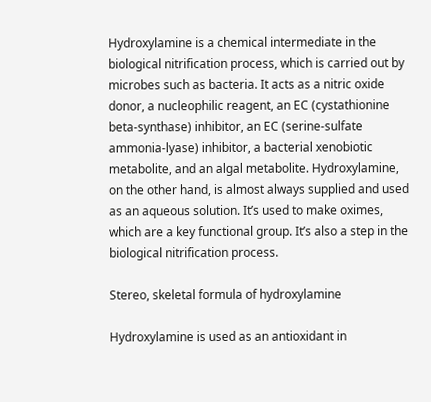Hydroxylamine is a chemical intermediate in the biological nitrification process, which is carried out by microbes such as bacteria. It acts as a nitric oxide donor, a nucleophilic reagent, an EC (cystathionine beta-synthase) inhibitor, an EC (serine-sulfate ammonia-lyase) inhibitor, a bacterial xenobiotic metabolite, and an algal metabolite. Hydroxylamine, on the other hand, is almost always supplied and used as an aqueous solution. It’s used to make oximes, which are a key functional group. It’s also a step in the biological nitrification process.

Stereo, skeletal formula of hydroxylamine

Hydroxylamine is used as an antioxidant in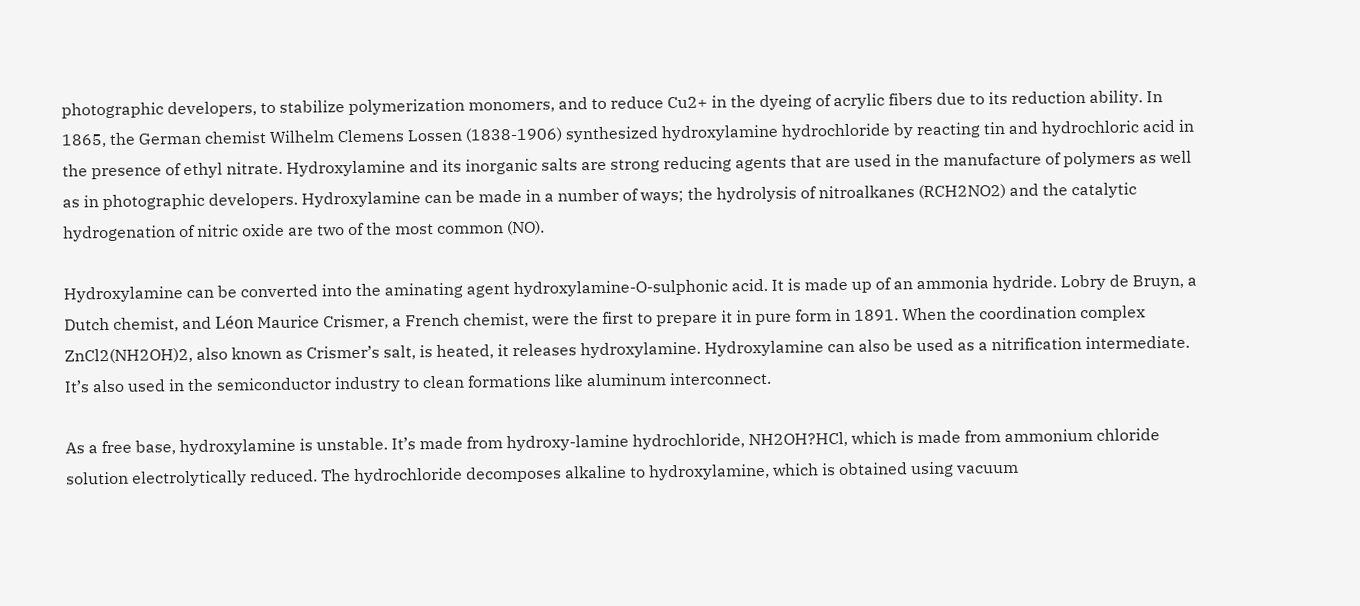photographic developers, to stabilize polymerization monomers, and to reduce Cu2+ in the dyeing of acrylic fibers due to its reduction ability. In 1865, the German chemist Wilhelm Clemens Lossen (1838-1906) synthesized hydroxylamine hydrochloride by reacting tin and hydrochloric acid in the presence of ethyl nitrate. Hydroxylamine and its inorganic salts are strong reducing agents that are used in the manufacture of polymers as well as in photographic developers. Hydroxylamine can be made in a number of ways; the hydrolysis of nitroalkanes (RCH2NO2) and the catalytic hydrogenation of nitric oxide are two of the most common (NO).

Hydroxylamine can be converted into the aminating agent hydroxylamine-O-sulphonic acid. It is made up of an ammonia hydride. Lobry de Bruyn, a Dutch chemist, and Léon Maurice Crismer, a French chemist, were the first to prepare it in pure form in 1891. When the coordination complex ZnCl2(NH2OH)2, also known as Crismer’s salt, is heated, it releases hydroxylamine. Hydroxylamine can also be used as a nitrification intermediate. It’s also used in the semiconductor industry to clean formations like aluminum interconnect.

As a free base, hydroxylamine is unstable. It’s made from hydroxy-lamine hydrochloride, NH2OH?HCl, which is made from ammonium chloride solution electrolytically reduced. The hydrochloride decomposes alkaline to hydroxylamine, which is obtained using vacuum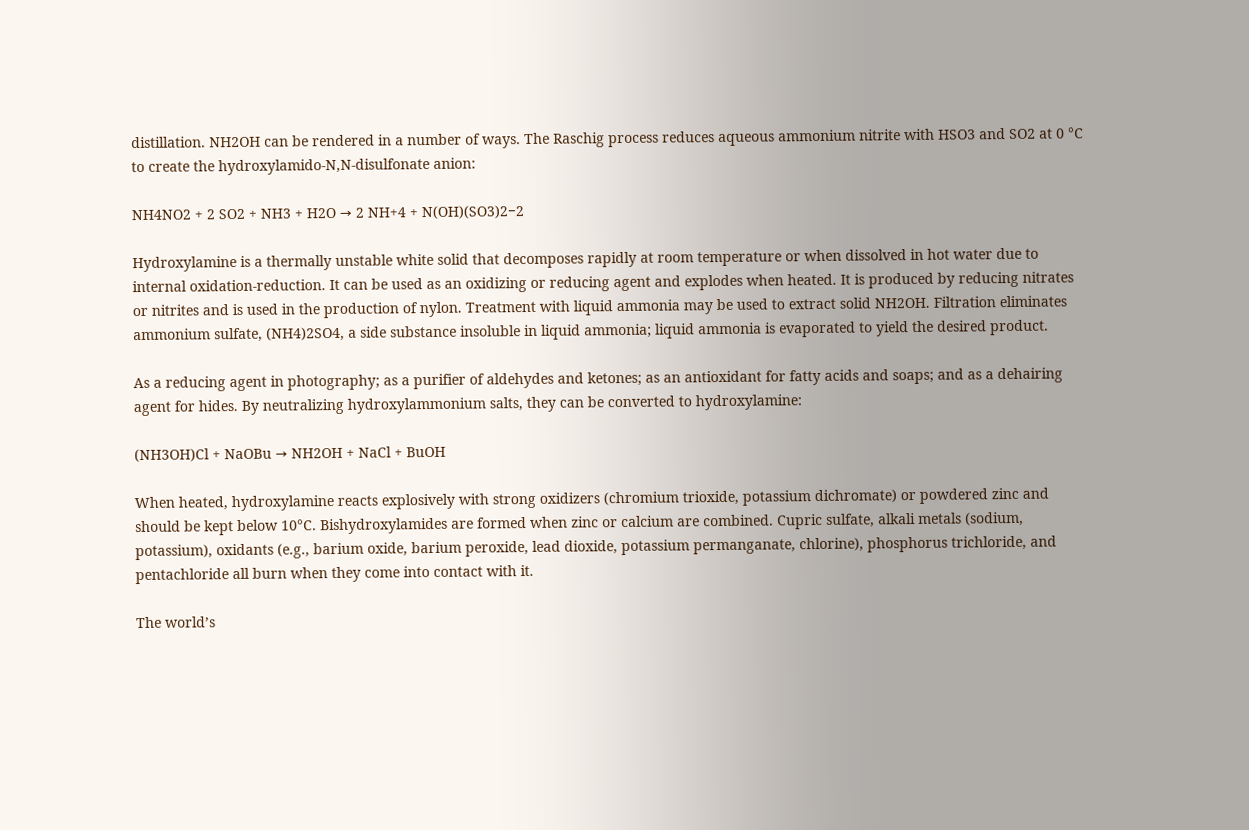distillation. NH2OH can be rendered in a number of ways. The Raschig process reduces aqueous ammonium nitrite with HSO3 and SO2 at 0 °C to create the hydroxylamido-N,N-disulfonate anion:

NH4NO2 + 2 SO2 + NH3 + H2O → 2 NH+4 + N(OH)(SO3)2−2

Hydroxylamine is a thermally unstable white solid that decomposes rapidly at room temperature or when dissolved in hot water due to internal oxidation-reduction. It can be used as an oxidizing or reducing agent and explodes when heated. It is produced by reducing nitrates or nitrites and is used in the production of nylon. Treatment with liquid ammonia may be used to extract solid NH2OH. Filtration eliminates ammonium sulfate, (NH4)2SO4, a side substance insoluble in liquid ammonia; liquid ammonia is evaporated to yield the desired product.

As a reducing agent in photography; as a purifier of aldehydes and ketones; as an antioxidant for fatty acids and soaps; and as a dehairing agent for hides. By neutralizing hydroxylammonium salts, they can be converted to hydroxylamine:

(NH3OH)Cl + NaOBu → NH2OH + NaCl + BuOH

When heated, hydroxylamine reacts explosively with strong oxidizers (chromium trioxide, potassium dichromate) or powdered zinc and should be kept below 10°C. Bishydroxylamides are formed when zinc or calcium are combined. Cupric sulfate, alkali metals (sodium, potassium), oxidants (e.g., barium oxide, barium peroxide, lead dioxide, potassium permanganate, chlorine), phosphorus trichloride, and pentachloride all burn when they come into contact with it.

The world’s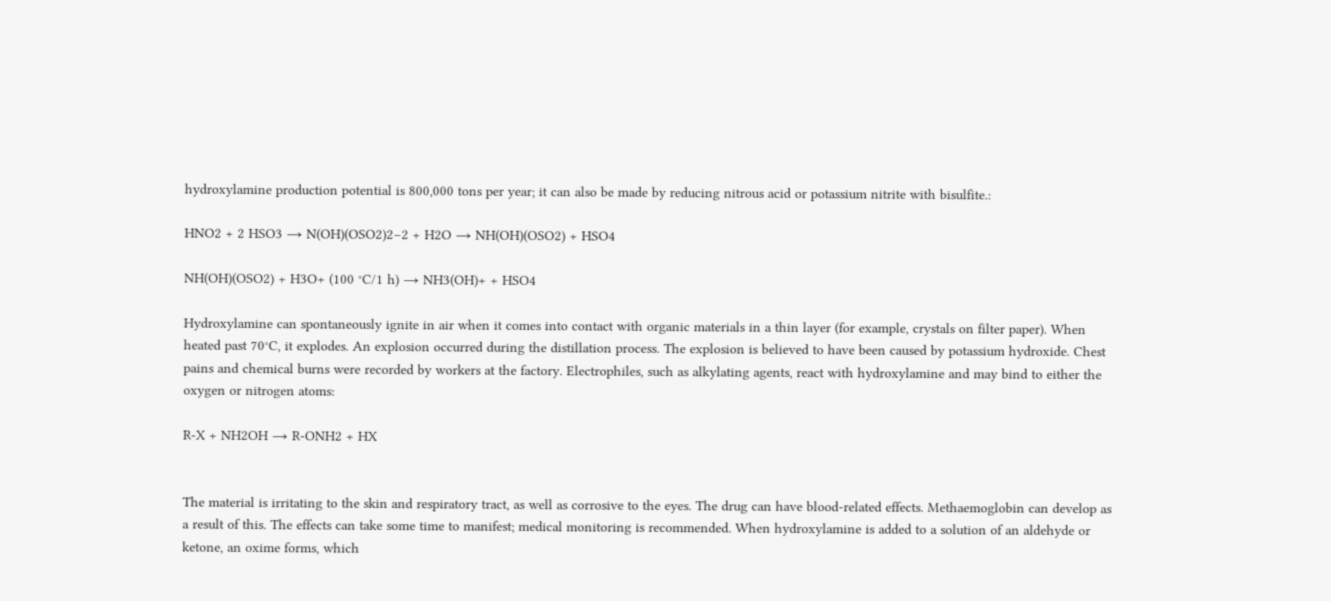hydroxylamine production potential is 800,000 tons per year; it can also be made by reducing nitrous acid or potassium nitrite with bisulfite.:

HNO2 + 2 HSO3 → N(OH)(OSO2)2−2 + H2O → NH(OH)(OSO2) + HSO4

NH(OH)(OSO2) + H3O+ (100 °C/1 h) → NH3(OH)+ + HSO4

Hydroxylamine can spontaneously ignite in air when it comes into contact with organic materials in a thin layer (for example, crystals on filter paper). When heated past 70°C, it explodes. An explosion occurred during the distillation process. The explosion is believed to have been caused by potassium hydroxide. Chest pains and chemical burns were recorded by workers at the factory. Electrophiles, such as alkylating agents, react with hydroxylamine and may bind to either the oxygen or nitrogen atoms:

R-X + NH2OH → R-ONH2 + HX


The material is irritating to the skin and respiratory tract, as well as corrosive to the eyes. The drug can have blood-related effects. Methaemoglobin can develop as a result of this. The effects can take some time to manifest; medical monitoring is recommended. When hydroxylamine is added to a solution of an aldehyde or ketone, an oxime forms, which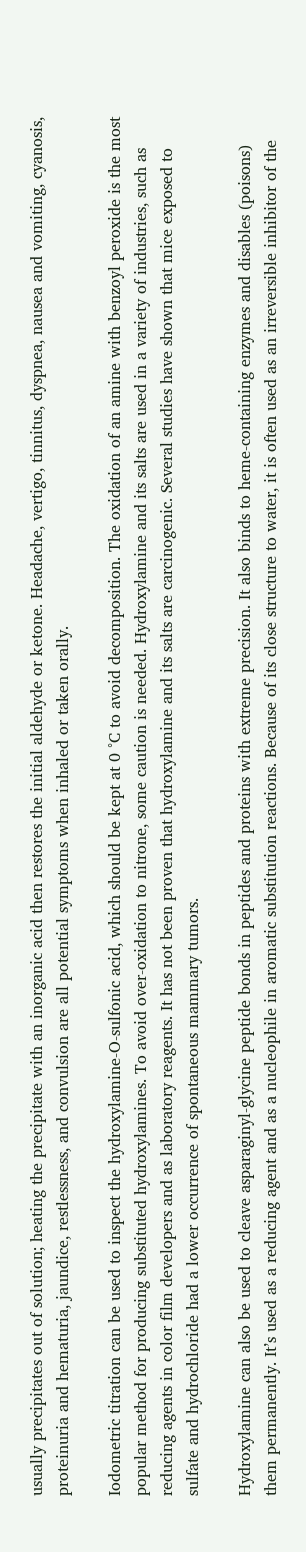usually precipitates out of solution; heating the precipitate with an inorganic acid then restores the initial aldehyde or ketone. Headache, vertigo, tinnitus, dyspnea, nausea and vomiting, cyanosis, proteinuria and hematuria, jaundice, restlessness, and convulsion are all potential symptoms when inhaled or taken orally.

Iodometric titration can be used to inspect the hydroxylamine-O-sulfonic acid, which should be kept at 0 °C to avoid decomposition. The oxidation of an amine with benzoyl peroxide is the most popular method for producing substituted hydroxylamines. To avoid over-oxidation to nitrone, some caution is needed. Hydroxylamine and its salts are used in a variety of industries, such as reducing agents in color film developers and as laboratory reagents. It has not been proven that hydroxylamine and its salts are carcinogenic. Several studies have shown that mice exposed to sulfate and hydrochloride had a lower occurrence of spontaneous mammary tumors.

Hydroxylamine can also be used to cleave asparaginyl-glycine peptide bonds in peptides and proteins with extreme precision. It also binds to heme-containing enzymes and disables (poisons) them permanently. It’s used as a reducing agent and as a nucleophile in aromatic substitution reactions. Because of its close structure to water, it is often used as an irreversible inhibitor of the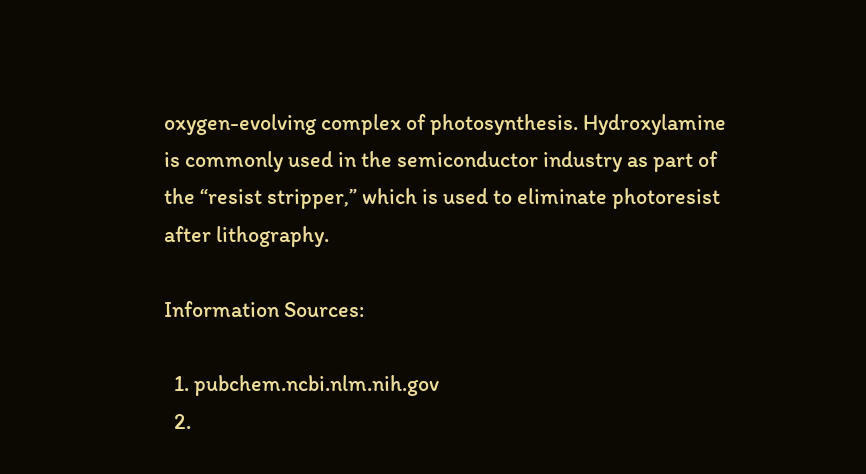oxygen-evolving complex of photosynthesis. Hydroxylamine is commonly used in the semiconductor industry as part of the “resist stripper,” which is used to eliminate photoresist after lithography.

Information Sources:

  1. pubchem.ncbi.nlm.nih.gov
  2.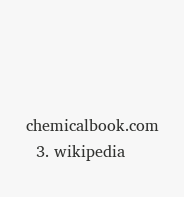chemicalbook.com
  3. wikipedia